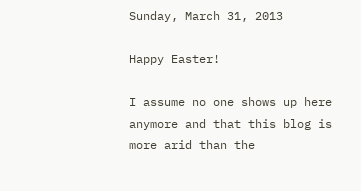Sunday, March 31, 2013

Happy Easter!

I assume no one shows up here anymore and that this blog is more arid than the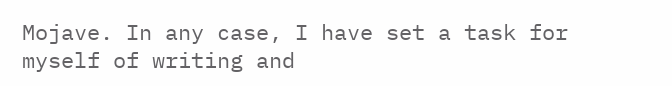Mojave. In any case, I have set a task for myself of writing and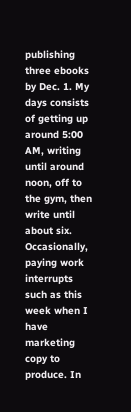publishing three ebooks by Dec. 1. My days consists of getting up around 5:00 AM, writing until around noon, off to the gym, then write until about six. Occasionally, paying work interrupts such as this week when I have marketing copy to produce. In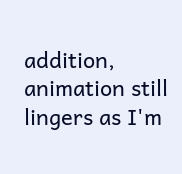addition, animation still lingers as I'm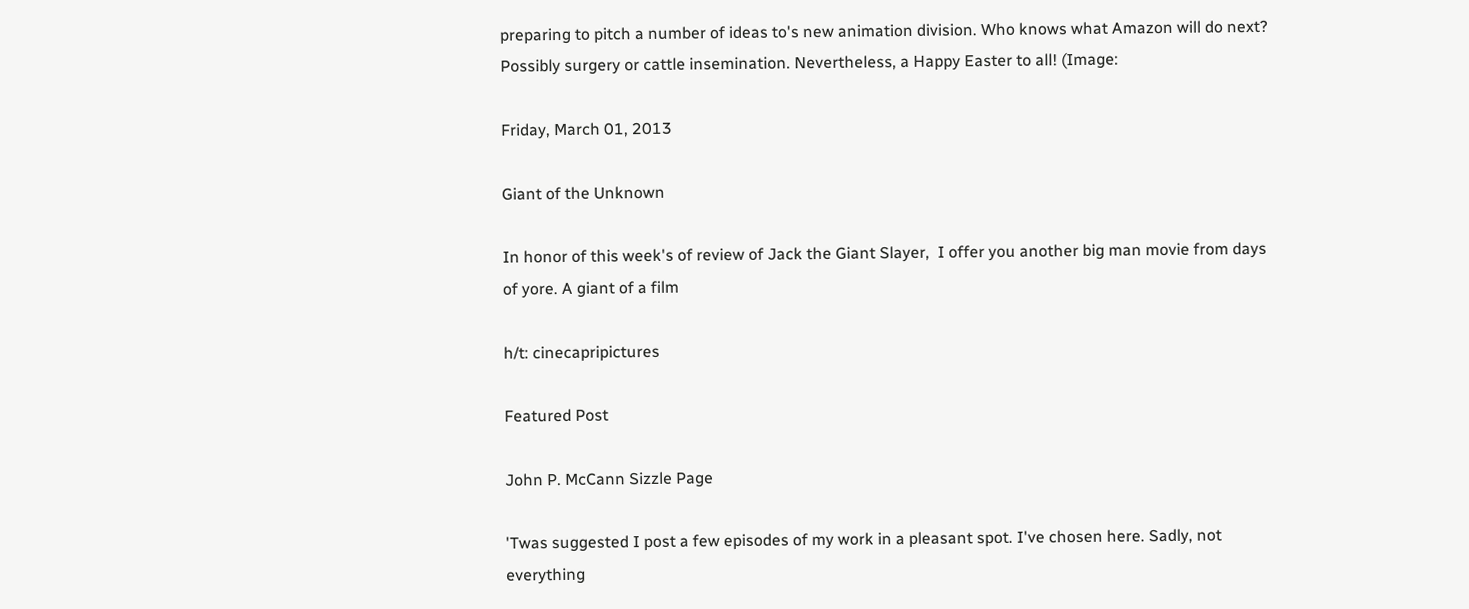preparing to pitch a number of ideas to's new animation division. Who knows what Amazon will do next? Possibly surgery or cattle insemination. Nevertheless, a Happy Easter to all! (Image:

Friday, March 01, 2013

Giant of the Unknown

In honor of this week's of review of Jack the Giant Slayer,  I offer you another big man movie from days of yore. A giant of a film

h/t: cinecapripictures

Featured Post

John P. McCann Sizzle Page

'Twas suggested I post a few episodes of my work in a pleasant spot. I've chosen here. Sadly, not everything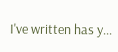I've written has y...